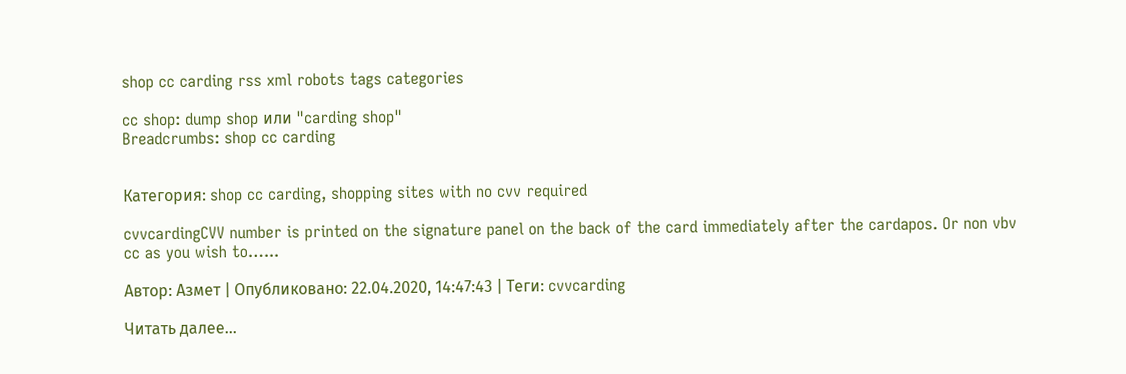shop cc carding rss xml robots tags categories

cc shop: dump shop или "carding shop"
Breadcrumbs: shop cc carding


Категория: shop cc carding, shopping sites with no cvv required

cvvcardingCVV number is printed on the signature panel on the back of the card immediately after the cardapos. Or non vbv cc as you wish to…...

Автор: Азмет | Опубликовано: 22.04.2020, 14:47:43 | Теги: cvvcarding

Читать далее...